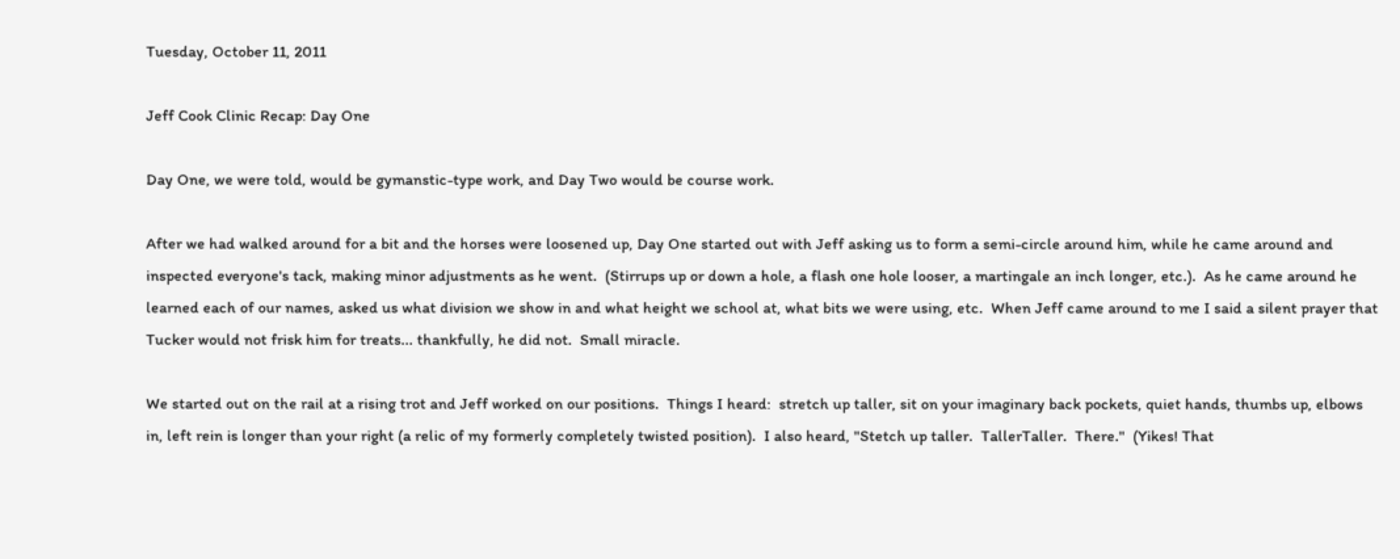Tuesday, October 11, 2011

Jeff Cook Clinic Recap: Day One

Day One, we were told, would be gymanstic-type work, and Day Two would be course work.

After we had walked around for a bit and the horses were loosened up, Day One started out with Jeff asking us to form a semi-circle around him, while he came around and inspected everyone's tack, making minor adjustments as he went.  (Stirrups up or down a hole, a flash one hole looser, a martingale an inch longer, etc.).  As he came around he learned each of our names, asked us what division we show in and what height we school at, what bits we were using, etc.  When Jeff came around to me I said a silent prayer that Tucker would not frisk him for treats... thankfully, he did not.  Small miracle.

We started out on the rail at a rising trot and Jeff worked on our positions.  Things I heard:  stretch up taller, sit on your imaginary back pockets, quiet hands, thumbs up, elbows in, left rein is longer than your right (a relic of my formerly completely twisted position).  I also heard, "Stetch up taller.  TallerTaller.  There."  (Yikes! That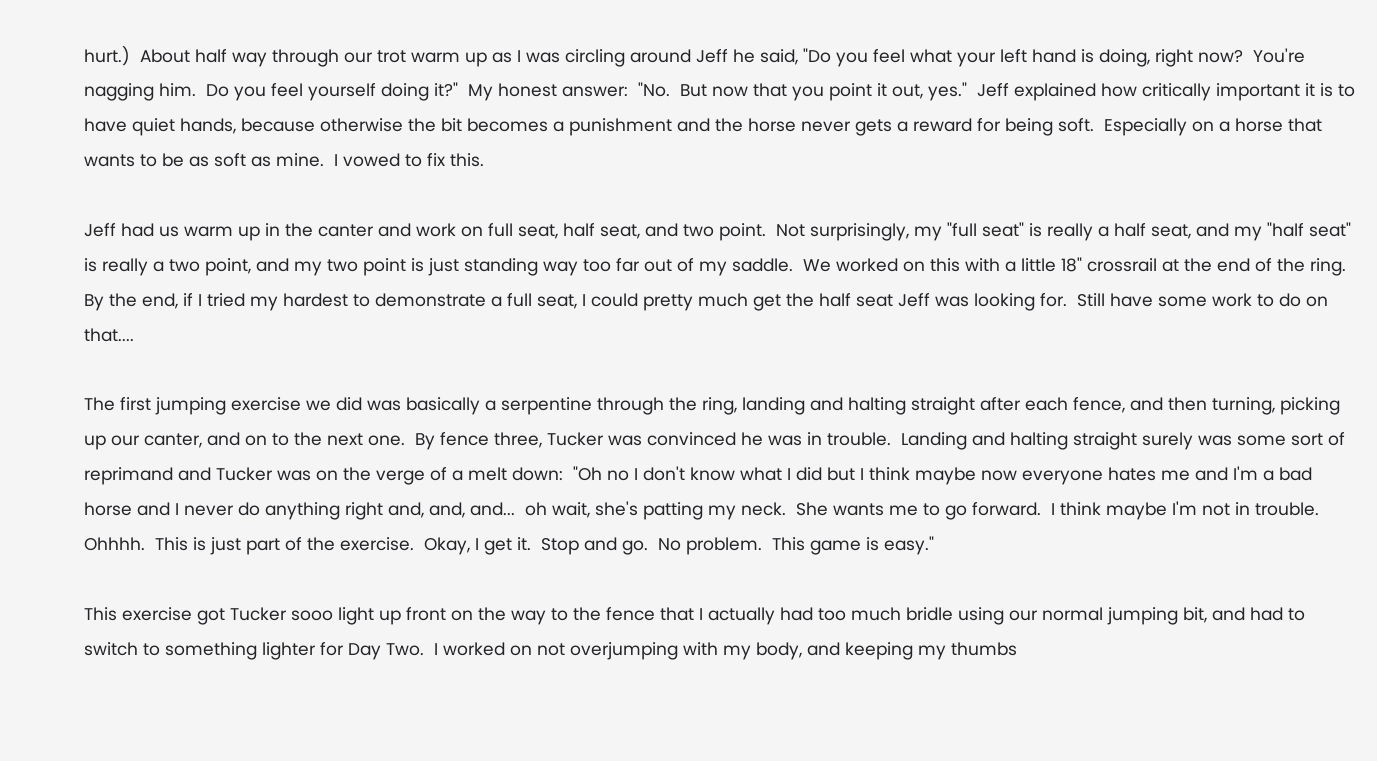hurt.)  About half way through our trot warm up as I was circling around Jeff he said, "Do you feel what your left hand is doing, right now?  You're nagging him.  Do you feel yourself doing it?"  My honest answer:  "No.  But now that you point it out, yes."  Jeff explained how critically important it is to have quiet hands, because otherwise the bit becomes a punishment and the horse never gets a reward for being soft.  Especially on a horse that wants to be as soft as mine.  I vowed to fix this.

Jeff had us warm up in the canter and work on full seat, half seat, and two point.  Not surprisingly, my "full seat" is really a half seat, and my "half seat" is really a two point, and my two point is just standing way too far out of my saddle.  We worked on this with a little 18" crossrail at the end of the ring.  By the end, if I tried my hardest to demonstrate a full seat, I could pretty much get the half seat Jeff was looking for.  Still have some work to do on that....

The first jumping exercise we did was basically a serpentine through the ring, landing and halting straight after each fence, and then turning, picking up our canter, and on to the next one.  By fence three, Tucker was convinced he was in trouble.  Landing and halting straight surely was some sort of reprimand and Tucker was on the verge of a melt down:  "Oh no I don't know what I did but I think maybe now everyone hates me and I'm a bad horse and I never do anything right and, and, and...  oh wait, she's patting my neck.  She wants me to go forward.  I think maybe I'm not in trouble.  Ohhhh.  This is just part of the exercise.  Okay, I get it.  Stop and go.  No problem.  This game is easy."

This exercise got Tucker sooo light up front on the way to the fence that I actually had too much bridle using our normal jumping bit, and had to switch to something lighter for Day Two.  I worked on not overjumping with my body, and keeping my thumbs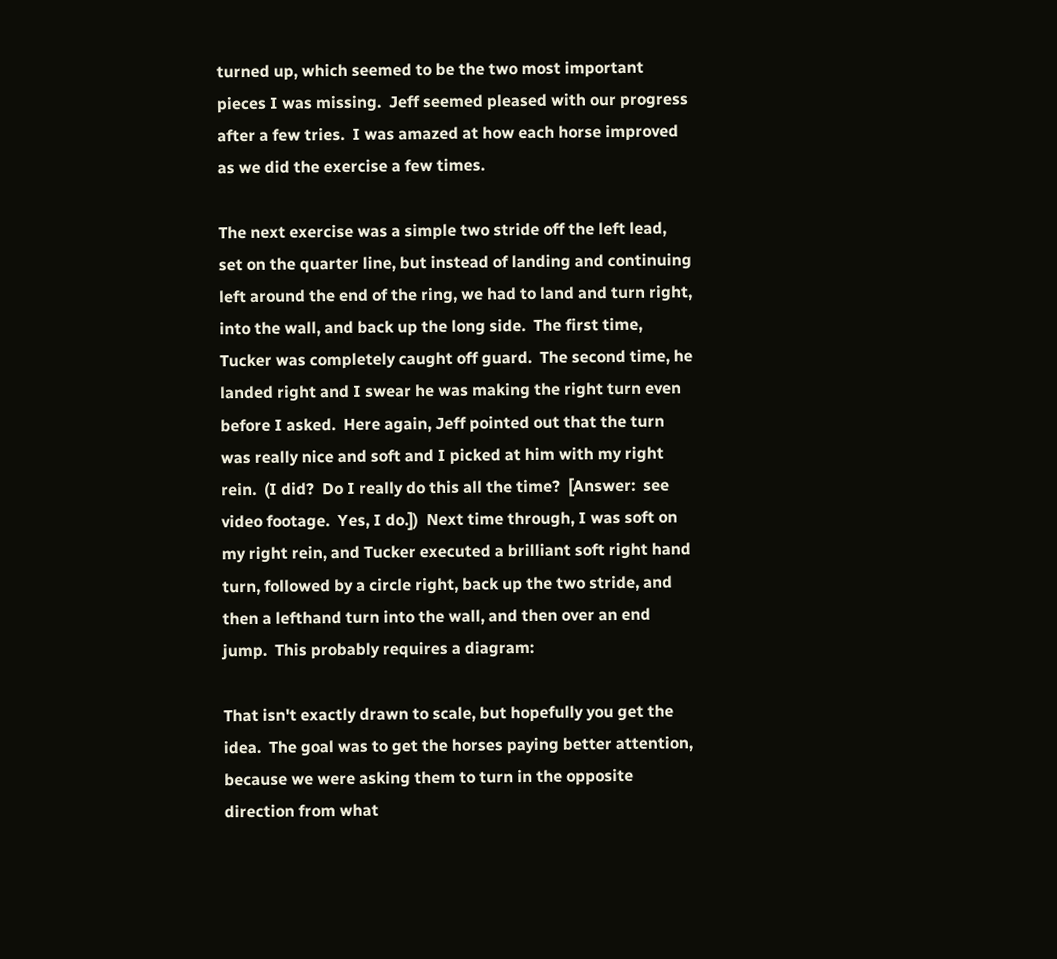turned up, which seemed to be the two most important pieces I was missing.  Jeff seemed pleased with our progress after a few tries.  I was amazed at how each horse improved as we did the exercise a few times.

The next exercise was a simple two stride off the left lead, set on the quarter line, but instead of landing and continuing left around the end of the ring, we had to land and turn right, into the wall, and back up the long side.  The first time, Tucker was completely caught off guard.  The second time, he landed right and I swear he was making the right turn even before I asked.  Here again, Jeff pointed out that the turn was really nice and soft and I picked at him with my right rein.  (I did?  Do I really do this all the time?  [Answer:  see video footage.  Yes, I do.])  Next time through, I was soft on my right rein, and Tucker executed a brilliant soft right hand turn, followed by a circle right, back up the two stride, and then a lefthand turn into the wall, and then over an end jump.  This probably requires a diagram:

That isn't exactly drawn to scale, but hopefully you get the idea.  The goal was to get the horses paying better attention, because we were asking them to turn in the opposite direction from what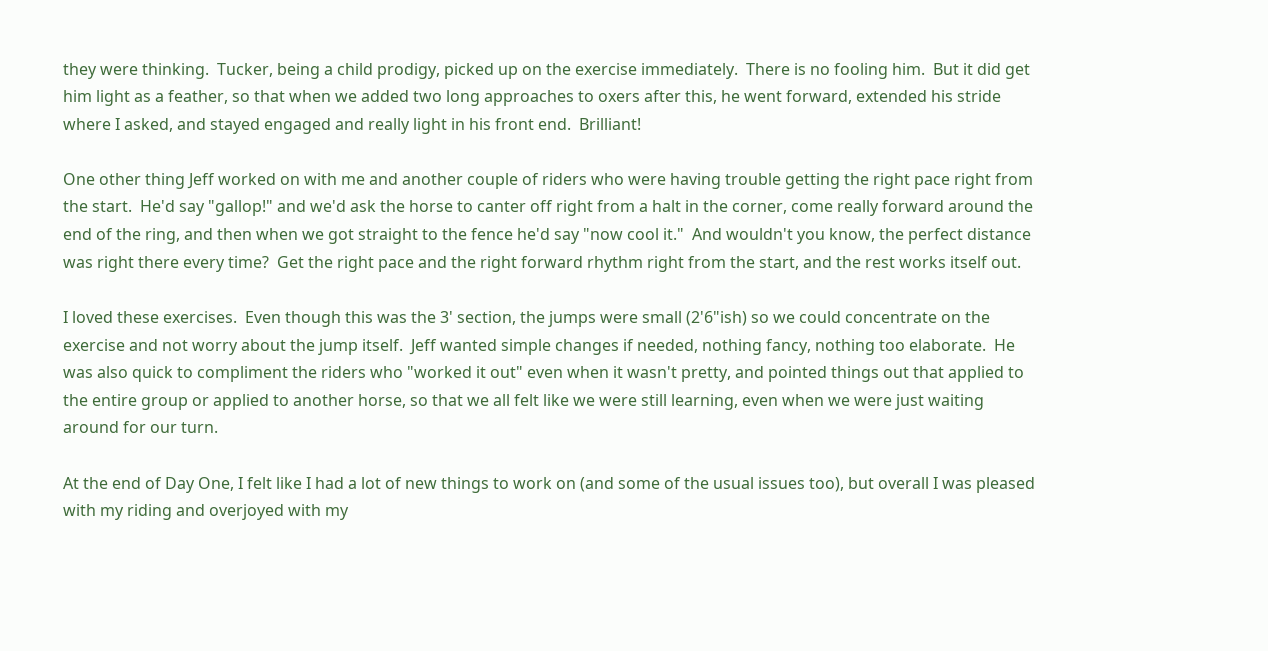they were thinking.  Tucker, being a child prodigy, picked up on the exercise immediately.  There is no fooling him.  But it did get him light as a feather, so that when we added two long approaches to oxers after this, he went forward, extended his stride where I asked, and stayed engaged and really light in his front end.  Brilliant!

One other thing Jeff worked on with me and another couple of riders who were having trouble getting the right pace right from the start.  He'd say "gallop!" and we'd ask the horse to canter off right from a halt in the corner, come really forward around the end of the ring, and then when we got straight to the fence he'd say "now cool it."  And wouldn't you know, the perfect distance was right there every time?  Get the right pace and the right forward rhythm right from the start, and the rest works itself out.

I loved these exercises.  Even though this was the 3' section, the jumps were small (2'6"ish) so we could concentrate on the exercise and not worry about the jump itself.  Jeff wanted simple changes if needed, nothing fancy, nothing too elaborate.  He was also quick to compliment the riders who "worked it out" even when it wasn't pretty, and pointed things out that applied to the entire group or applied to another horse, so that we all felt like we were still learning, even when we were just waiting around for our turn.

At the end of Day One, I felt like I had a lot of new things to work on (and some of the usual issues too), but overall I was pleased with my riding and overjoyed with my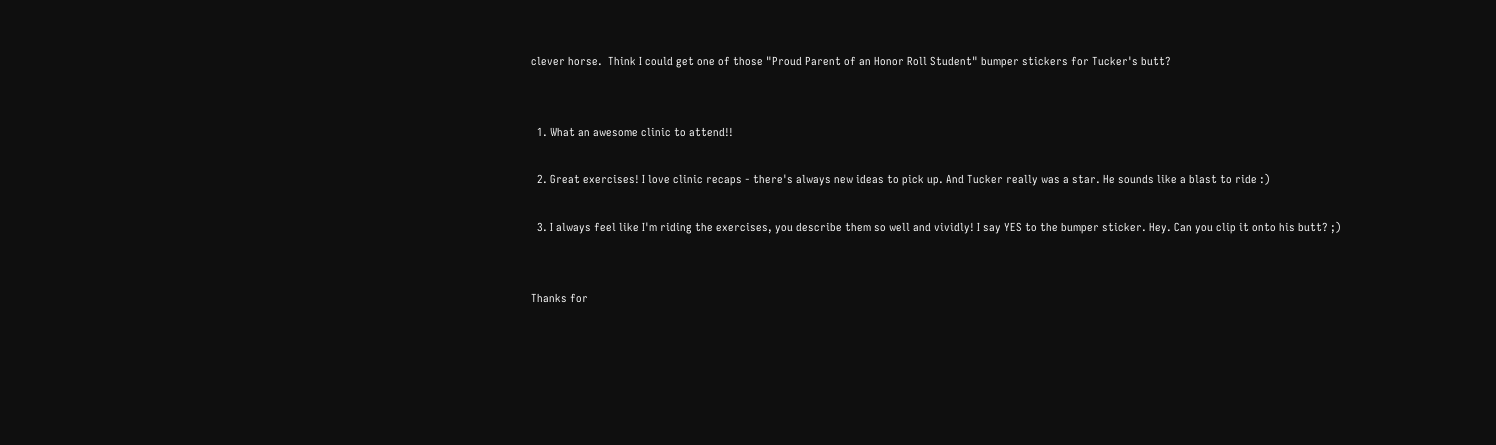clever horse.  Think I could get one of those "Proud Parent of an Honor Roll Student" bumper stickers for Tucker's butt?


  1. What an awesome clinic to attend!!

  2. Great exercises! I love clinic recaps - there's always new ideas to pick up. And Tucker really was a star. He sounds like a blast to ride :)

  3. I always feel like I'm riding the exercises, you describe them so well and vividly! I say YES to the bumper sticker. Hey. Can you clip it onto his butt? ;)


Thanks for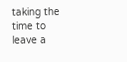taking the time to leave a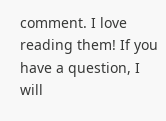comment. I love reading them! If you have a question, I will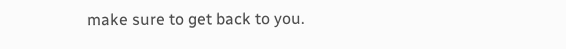make sure to get back to you.